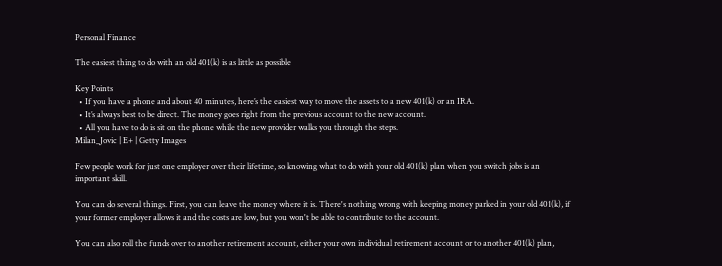Personal Finance

The easiest thing to do with an old 401(k) is as little as possible

Key Points
  • If you have a phone and about 40 minutes, here’s the easiest way to move the assets to a new 401(k) or an IRA.
  • It’s always best to be direct. The money goes right from the previous account to the new account.
  • All you have to do is sit on the phone while the new provider walks you through the steps.
Milan_Jovic | E+ | Getty Images

Few people work for just one employer over their lifetime, so knowing what to do with your old 401(k) plan when you switch jobs is an important skill.

You can do several things. First, you can leave the money where it is. There's nothing wrong with keeping money parked in your old 401(k), if your former employer allows it and the costs are low, but you won't be able to contribute to the account.

You can also roll the funds over to another retirement account, either your own individual retirement account or to another 401(k) plan,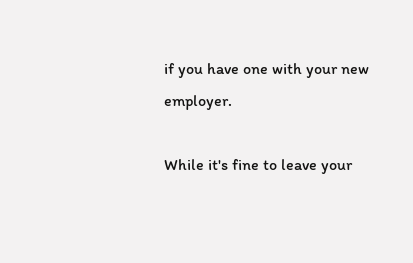if you have one with your new employer.

While it's fine to leave your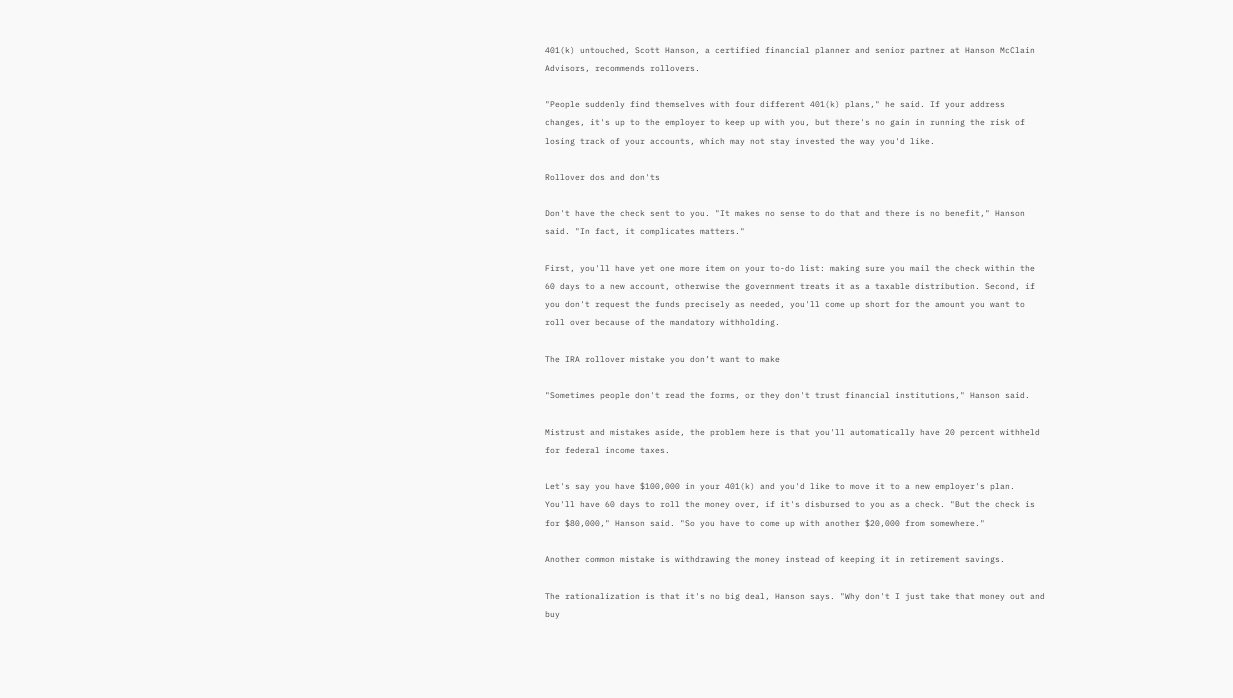401(k) untouched, Scott Hanson, a certified financial planner and senior partner at Hanson McClain Advisors, recommends rollovers.

"People suddenly find themselves with four different 401(k) plans," he said. If your address changes, it's up to the employer to keep up with you, but there's no gain in running the risk of losing track of your accounts, which may not stay invested the way you'd like.

Rollover dos and don'ts

Don't have the check sent to you. "It makes no sense to do that and there is no benefit," Hanson said. "In fact, it complicates matters."

First, you'll have yet one more item on your to-do list: making sure you mail the check within the 60 days to a new account, otherwise the government treats it as a taxable distribution. Second, if you don't request the funds precisely as needed, you'll come up short for the amount you want to roll over because of the mandatory withholding.

The IRA rollover mistake you don’t want to make

"Sometimes people don't read the forms, or they don't trust financial institutions," Hanson said.

Mistrust and mistakes aside, the problem here is that you'll automatically have 20 percent withheld for federal income taxes.

Let's say you have $100,000 in your 401(k) and you'd like to move it to a new employer's plan. You'll have 60 days to roll the money over, if it's disbursed to you as a check. "But the check is for $80,000," Hanson said. "So you have to come up with another $20,000 from somewhere."

Another common mistake is withdrawing the money instead of keeping it in retirement savings.

The rationalization is that it's no big deal, Hanson says. "Why don't I just take that money out and buy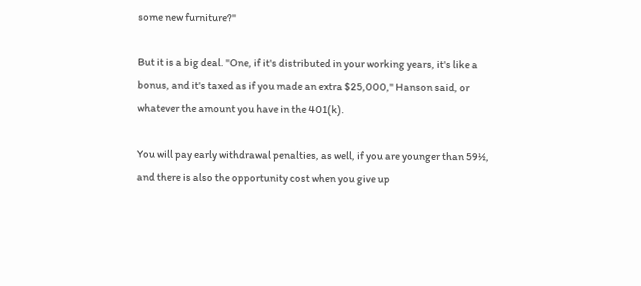some new furniture?"

But it is a big deal. "One, if it's distributed in your working years, it's like a bonus, and it's taxed as if you made an extra $25,000," Hanson said, or whatever the amount you have in the 401(k).

You will pay early withdrawal penalties, as well, if you are younger than 59½, and there is also the opportunity cost when you give up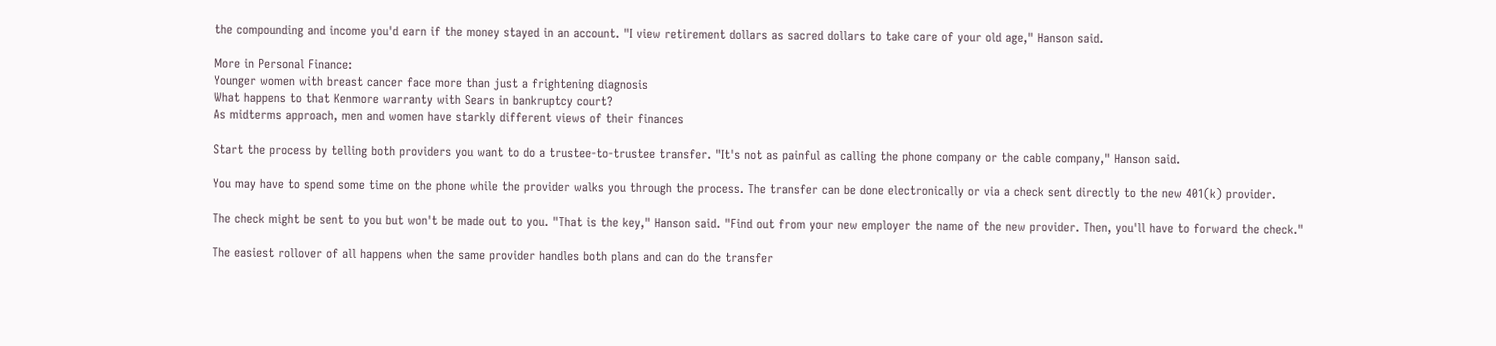the compounding and income you'd earn if the money stayed in an account. "I view retirement dollars as sacred dollars to take care of your old age," Hanson said.

More in Personal Finance:
Younger women with breast cancer face more than just a frightening diagnosis
What happens to that Kenmore warranty with Sears in bankruptcy court?
As midterms approach, men and women have starkly different views of their finances

Start the process by telling both providers you want to do a trustee-to-trustee transfer. "It's not as painful as calling the phone company or the cable company," Hanson said.

You may have to spend some time on the phone while the provider walks you through the process. The transfer can be done electronically or via a check sent directly to the new 401(k) provider.

The check might be sent to you but won't be made out to you. "That is the key," Hanson said. "Find out from your new employer the name of the new provider. Then, you'll have to forward the check."

The easiest rollover of all happens when the same provider handles both plans and can do the transfer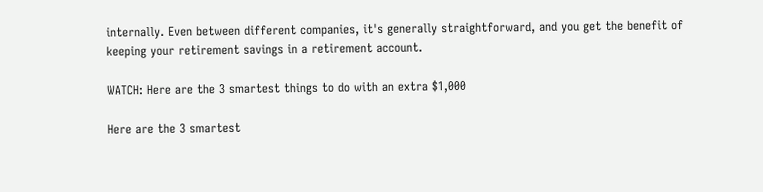internally. Even between different companies, it's generally straightforward, and you get the benefit of keeping your retirement savings in a retirement account.

WATCH: Here are the 3 smartest things to do with an extra $1,000

Here are the 3 smartest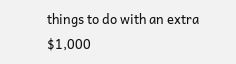things to do with an extra $1,000